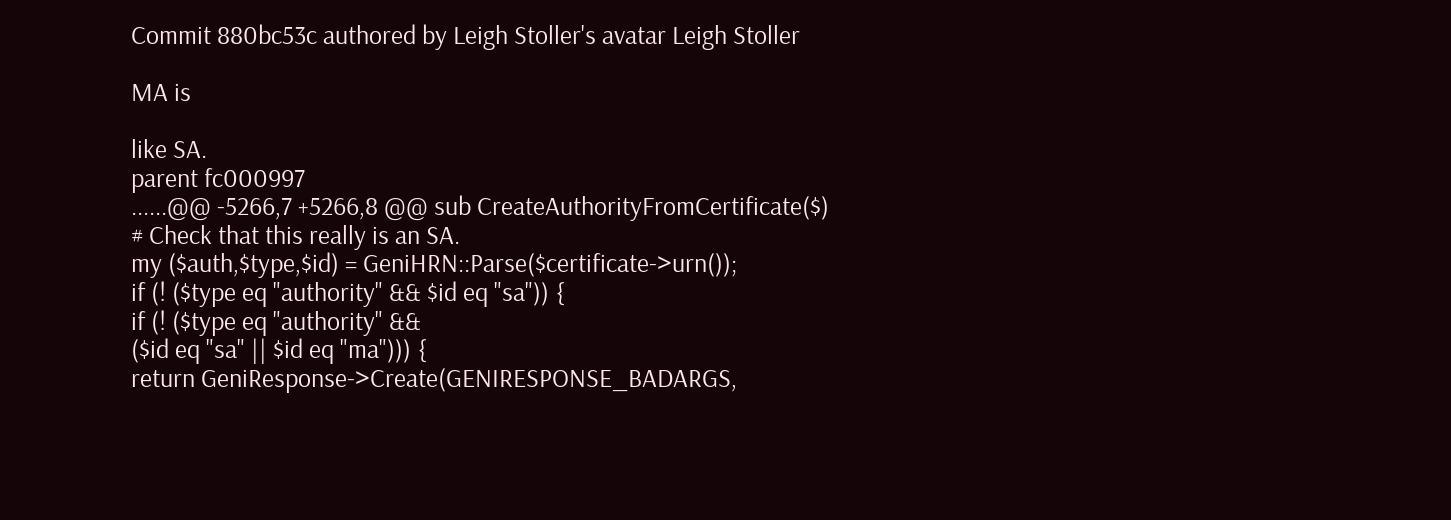Commit 880bc53c authored by Leigh Stoller's avatar Leigh Stoller

MA is

like SA.
parent fc000997
......@@ -5266,7 +5266,8 @@ sub CreateAuthorityFromCertificate($)
# Check that this really is an SA.
my ($auth,$type,$id) = GeniHRN::Parse($certificate->urn());
if (! ($type eq "authority" && $id eq "sa")) {
if (! ($type eq "authority" &&
($id eq "sa" || $id eq "ma"))) {
return GeniResponse->Create(GENIRESPONSE_BADARGS,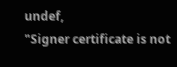undef,
"Signer certificate is not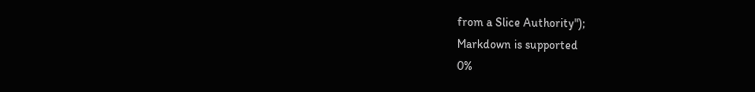from a Slice Authority");
Markdown is supported
0%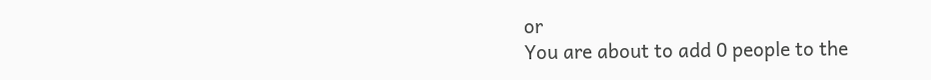or
You are about to add 0 people to the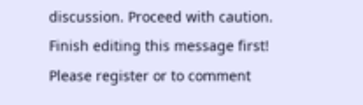discussion. Proceed with caution.
Finish editing this message first!
Please register or to comment